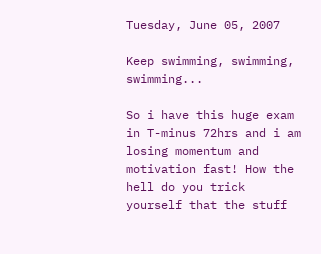Tuesday, June 05, 2007

Keep swimming, swimming, swimming...

So i have this huge exam in T-minus 72hrs and i am losing momentum and motivation fast! How the hell do you trick yourself that the stuff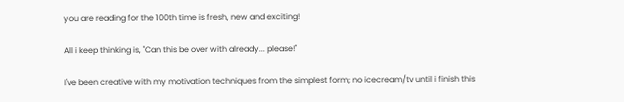you are reading for the 100th time is fresh, new and exciting!

All i keep thinking is, "Can this be over with already... please!"

I've been creative with my motivation techniques from the simplest form; no icecream/tv until i finish this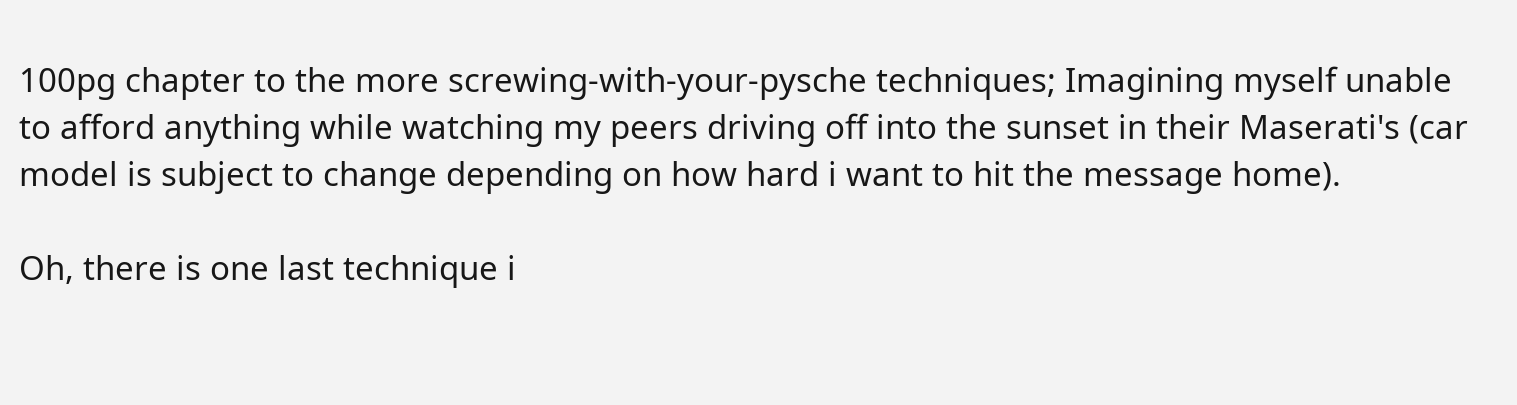100pg chapter to the more screwing-with-your-pysche techniques; Imagining myself unable to afford anything while watching my peers driving off into the sunset in their Maserati's (car model is subject to change depending on how hard i want to hit the message home).

Oh, there is one last technique i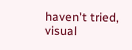haven't tried, visual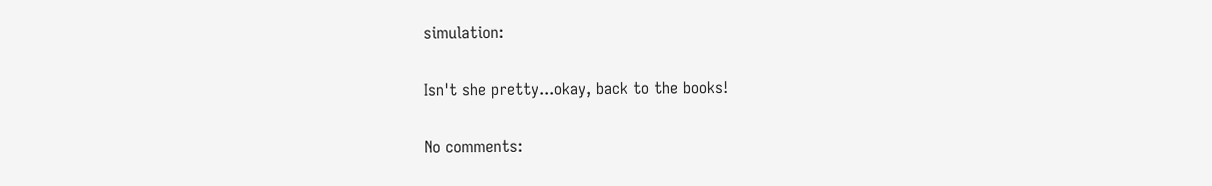simulation:

Isn't she pretty...okay, back to the books!

No comments: